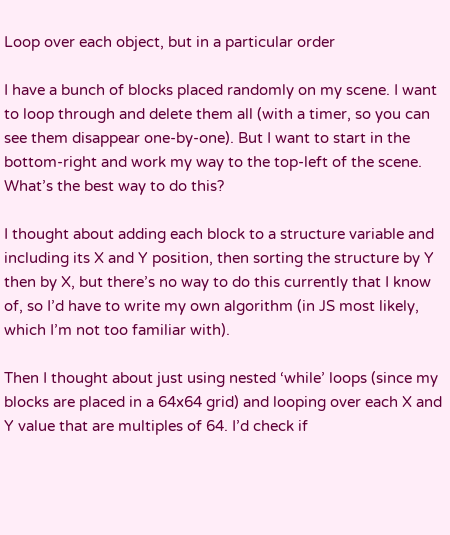Loop over each object, but in a particular order

I have a bunch of blocks placed randomly on my scene. I want to loop through and delete them all (with a timer, so you can see them disappear one-by-one). But I want to start in the bottom-right and work my way to the top-left of the scene. What’s the best way to do this?

I thought about adding each block to a structure variable and including its X and Y position, then sorting the structure by Y then by X, but there’s no way to do this currently that I know of, so I’d have to write my own algorithm (in JS most likely, which I’m not too familiar with).

Then I thought about just using nested ‘while’ loops (since my blocks are placed in a 64x64 grid) and looping over each X and Y value that are multiples of 64. I’d check if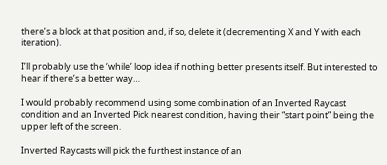there’s a block at that position and, if so, delete it (decrementing X and Y with each iteration).

I’ll probably use the ‘while’ loop idea if nothing better presents itself. But interested to hear if there’s a better way…

I would probably recommend using some combination of an Inverted Raycast condition and an Inverted Pick nearest condition, having their “start point” being the upper left of the screen.

Inverted Raycasts will pick the furthest instance of an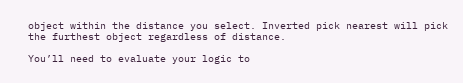object within the distance you select. Inverted pick nearest will pick the furthest object regardless of distance.

You’ll need to evaluate your logic to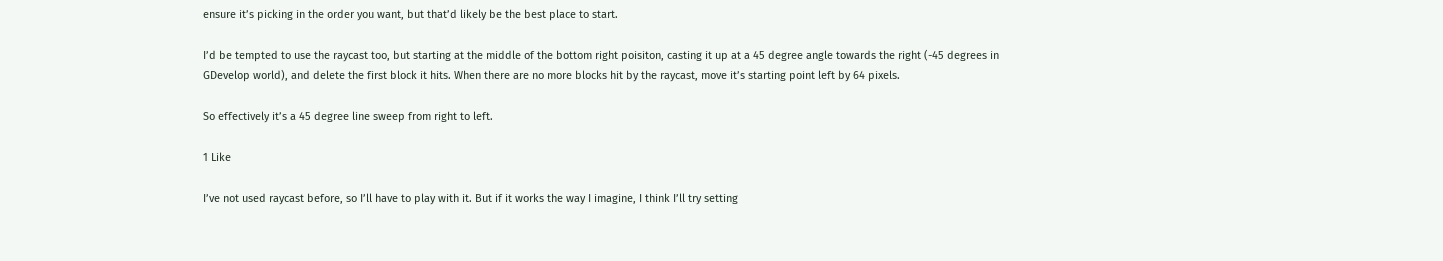ensure it’s picking in the order you want, but that’d likely be the best place to start.

I’d be tempted to use the raycast too, but starting at the middle of the bottom right poisiton, casting it up at a 45 degree angle towards the right (-45 degrees in GDevelop world), and delete the first block it hits. When there are no more blocks hit by the raycast, move it’s starting point left by 64 pixels.

So effectively it’s a 45 degree line sweep from right to left.

1 Like

I’ve not used raycast before, so I’ll have to play with it. But if it works the way I imagine, I think I’ll try setting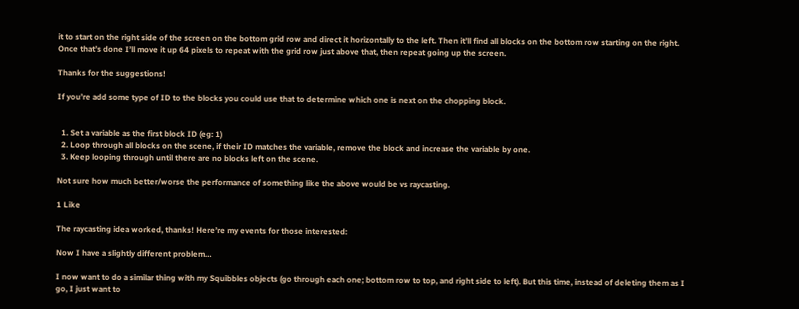it to start on the right side of the screen on the bottom grid row and direct it horizontally to the left. Then it’ll find all blocks on the bottom row starting on the right. Once that’s done I’ll move it up 64 pixels to repeat with the grid row just above that, then repeat going up the screen.

Thanks for the suggestions!

If you’re add some type of ID to the blocks you could use that to determine which one is next on the chopping block.


  1. Set a variable as the first block ID (eg: 1)
  2. Loop through all blocks on the scene, if their ID matches the variable, remove the block and increase the variable by one.
  3. Keep looping through until there are no blocks left on the scene.

Not sure how much better/worse the performance of something like the above would be vs raycasting.

1 Like

The raycasting idea worked, thanks! Here’re my events for those interested:

Now I have a slightly different problem…

I now want to do a similar thing with my Squibbles objects (go through each one; bottom row to top, and right side to left). But this time, instead of deleting them as I go, I just want to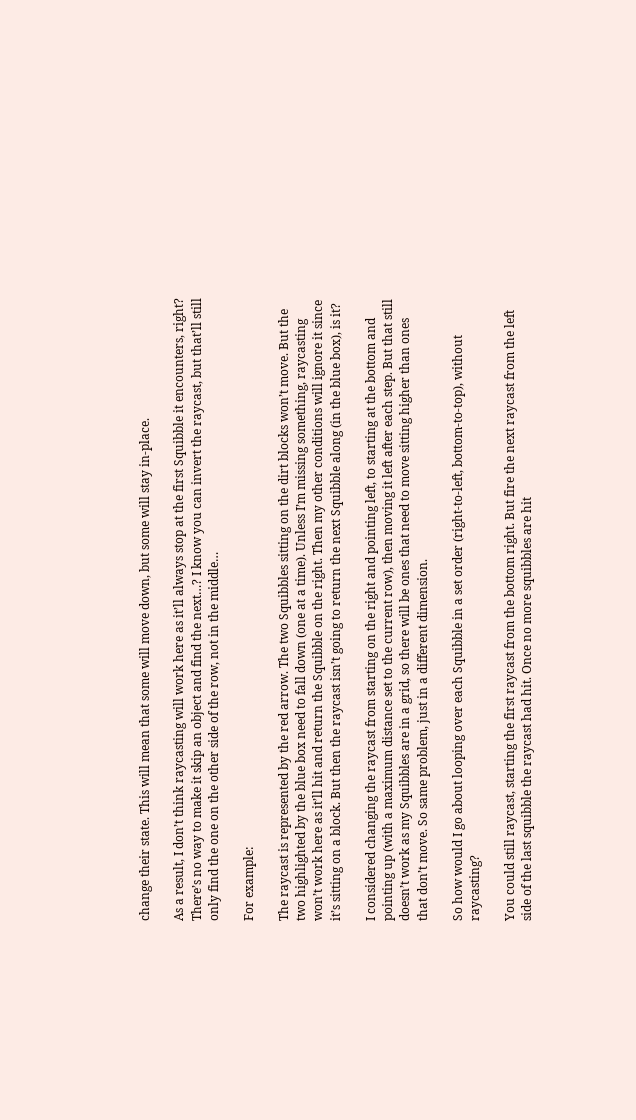change their state. This will mean that some will move down, but some will stay in-place.

As a result, I don’t think raycasting will work here as it’ll always stop at the first Squibble it encounters, right? There’s no way to make it skip an object and find the next…? I know you can invert the raycast, but that’ll still only find the one on the other side of the row, not in the middle…

For example:

The raycast is represented by the red arrow. The two Squibbles sitting on the dirt blocks won’t move. But the two highlighted by the blue box need to fall down (one at a time). Unless I’m missing something, raycasting won’t work here as it’ll hit and return the Squibble on the right. Then my other conditions will ignore it since it’s sitting on a block. But then the raycast isn’t going to return the next Squibble along (in the blue box), is it?

I considered changing the raycast from starting on the right and pointing left, to starting at the bottom and pointing up (with a maximum distance set to the current row), then moving it left after each step. But that still doesn’t work as my Squibbles are in a grid, so there will be ones that need to move sitting higher than ones that don’t move. So same problem, just in a different dimension.

So how would I go about looping over each Squibble in a set order (right-to-left, bottom-to-top), without raycasting?

You could still raycast, starting the first raycast from the bottom right. But fire the next raycast from the left side of the last squibble the raycast had hit. Once no more squibbles are hit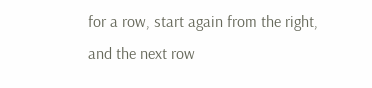for a row, start again from the right, and the next row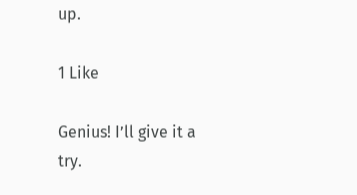up.

1 Like

Genius! I’ll give it a try.